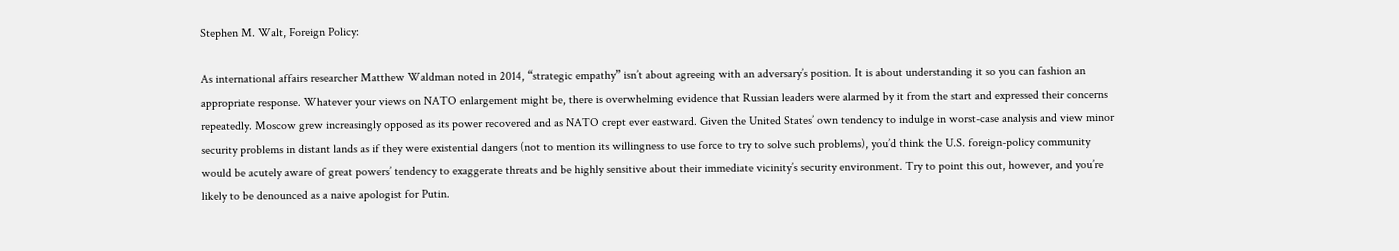Stephen M. Walt, Foreign Policy:

As international affairs researcher Matthew Waldman noted in 2014, “strategic empathy” isn’t about agreeing with an adversary’s position. It is about understanding it so you can fashion an appropriate response. Whatever your views on NATO enlargement might be, there is overwhelming evidence that Russian leaders were alarmed by it from the start and expressed their concerns repeatedly. Moscow grew increasingly opposed as its power recovered and as NATO crept ever eastward. Given the United States’ own tendency to indulge in worst-case analysis and view minor security problems in distant lands as if they were existential dangers (not to mention its willingness to use force to try to solve such problems), you’d think the U.S. foreign-policy community would be acutely aware of great powers’ tendency to exaggerate threats and be highly sensitive about their immediate vicinity’s security environment. Try to point this out, however, and you’re likely to be denounced as a naive apologist for Putin.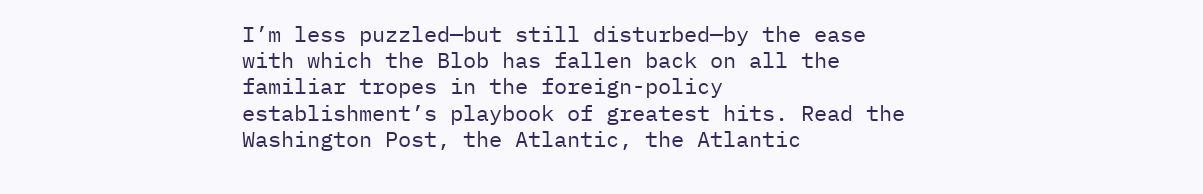I’m less puzzled—but still disturbed—by the ease with which the Blob has fallen back on all the familiar tropes in the foreign-policy establishment’s playbook of greatest hits. Read the Washington Post, the Atlantic, the Atlantic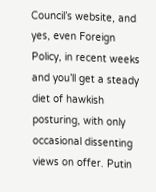Council’s website, and yes, even Foreign Policy, in recent weeks and you’ll get a steady diet of hawkish posturing, with only occasional dissenting views on offer. Putin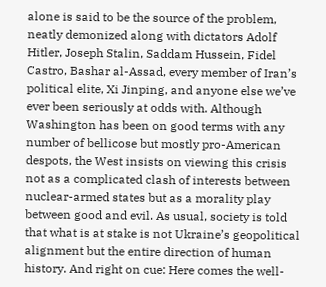alone is said to be the source of the problem, neatly demonized along with dictators Adolf Hitler, Joseph Stalin, Saddam Hussein, Fidel Castro, Bashar al-Assad, every member of Iran’s political elite, Xi Jinping, and anyone else we’ve ever been seriously at odds with. Although Washington has been on good terms with any number of bellicose but mostly pro-American despots, the West insists on viewing this crisis not as a complicated clash of interests between nuclear-armed states but as a morality play between good and evil. As usual, society is told that what is at stake is not Ukraine’s geopolitical alignment but the entire direction of human history. And right on cue: Here comes the well-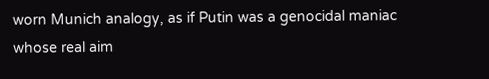worn Munich analogy, as if Putin was a genocidal maniac whose real aim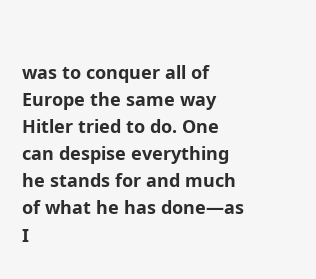was to conquer all of Europe the same way Hitler tried to do. One can despise everything he stands for and much of what he has done—as I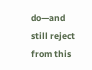do—and still reject from this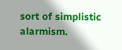sort of simplistic alarmism.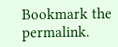Bookmark the permalink.